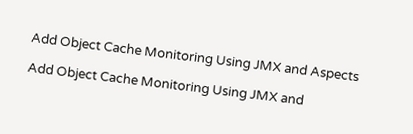Add Object Cache Monitoring Using JMX and Aspects

Add Object Cache Monitoring Using JMX and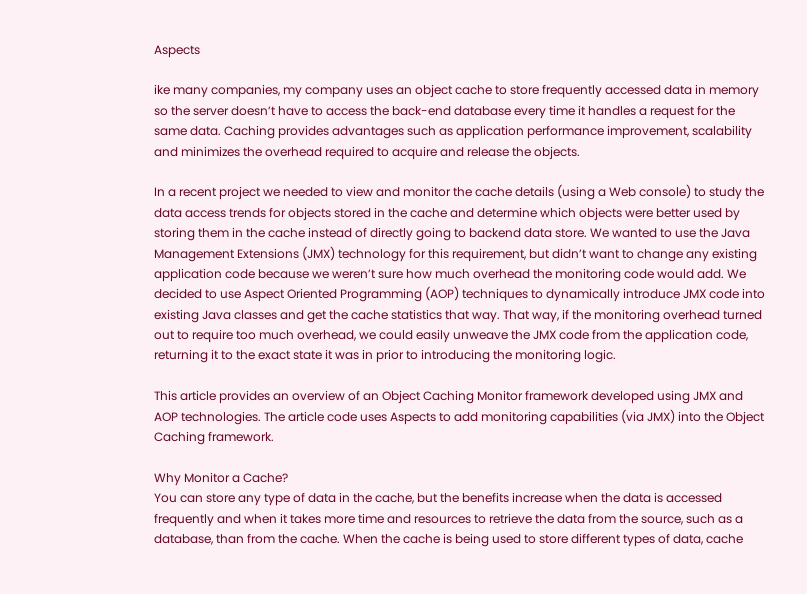Aspects

ike many companies, my company uses an object cache to store frequently accessed data in memory so the server doesn’t have to access the back-end database every time it handles a request for the same data. Caching provides advantages such as application performance improvement, scalability and minimizes the overhead required to acquire and release the objects.

In a recent project we needed to view and monitor the cache details (using a Web console) to study the data access trends for objects stored in the cache and determine which objects were better used by storing them in the cache instead of directly going to backend data store. We wanted to use the Java Management Extensions (JMX) technology for this requirement, but didn’t want to change any existing application code because we weren’t sure how much overhead the monitoring code would add. We decided to use Aspect Oriented Programming (AOP) techniques to dynamically introduce JMX code into existing Java classes and get the cache statistics that way. That way, if the monitoring overhead turned out to require too much overhead, we could easily unweave the JMX code from the application code, returning it to the exact state it was in prior to introducing the monitoring logic.

This article provides an overview of an Object Caching Monitor framework developed using JMX and AOP technologies. The article code uses Aspects to add monitoring capabilities (via JMX) into the Object Caching framework.

Why Monitor a Cache?
You can store any type of data in the cache, but the benefits increase when the data is accessed frequently and when it takes more time and resources to retrieve the data from the source, such as a database, than from the cache. When the cache is being used to store different types of data, cache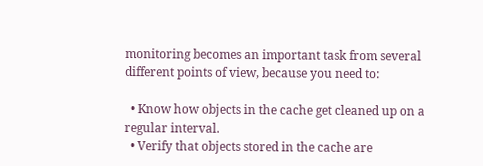monitoring becomes an important task from several different points of view, because you need to:

  • Know how objects in the cache get cleaned up on a regular interval.
  • Verify that objects stored in the cache are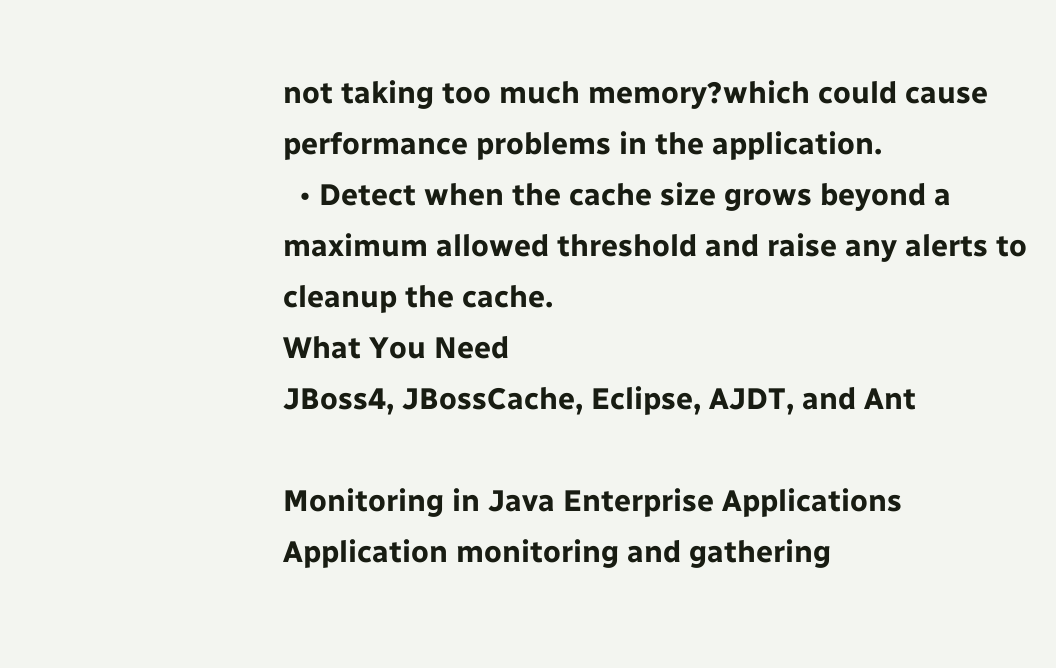not taking too much memory?which could cause performance problems in the application.
  • Detect when the cache size grows beyond a maximum allowed threshold and raise any alerts to cleanup the cache.
What You Need
JBoss4, JBossCache, Eclipse, AJDT, and Ant

Monitoring in Java Enterprise Applications
Application monitoring and gathering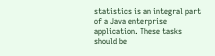statistics is an integral part of a Java enterprise application. These tasks should be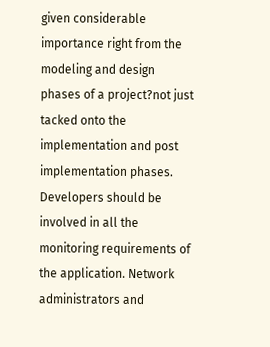given considerable importance right from the modeling and design phases of a project?not just tacked onto the implementation and post implementation phases. Developers should be involved in all the monitoring requirements of the application. Network administrators and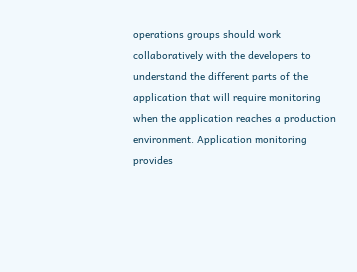operations groups should work collaboratively with the developers to understand the different parts of the application that will require monitoring when the application reaches a production environment. Application monitoring provides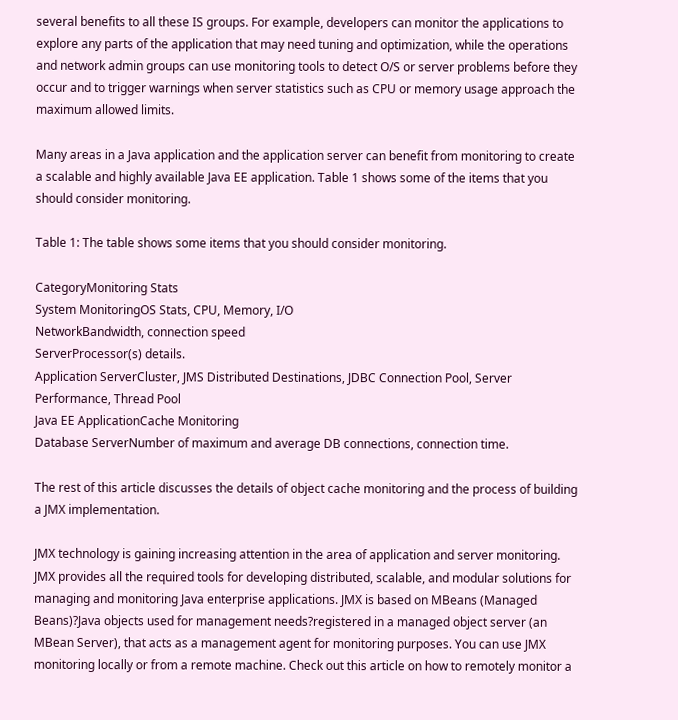several benefits to all these IS groups. For example, developers can monitor the applications to explore any parts of the application that may need tuning and optimization, while the operations and network admin groups can use monitoring tools to detect O/S or server problems before they occur and to trigger warnings when server statistics such as CPU or memory usage approach the maximum allowed limits.

Many areas in a Java application and the application server can benefit from monitoring to create a scalable and highly available Java EE application. Table 1 shows some of the items that you should consider monitoring.

Table 1: The table shows some items that you should consider monitoring.

CategoryMonitoring Stats
System MonitoringOS Stats, CPU, Memory, I/O
NetworkBandwidth, connection speed
ServerProcessor(s) details.
Application ServerCluster, JMS Distributed Destinations, JDBC Connection Pool, Server Performance, Thread Pool
Java EE ApplicationCache Monitoring
Database ServerNumber of maximum and average DB connections, connection time.

The rest of this article discusses the details of object cache monitoring and the process of building a JMX implementation.

JMX technology is gaining increasing attention in the area of application and server monitoring. JMX provides all the required tools for developing distributed, scalable, and modular solutions for managing and monitoring Java enterprise applications. JMX is based on MBeans (Managed Beans)?Java objects used for management needs?registered in a managed object server (an MBean Server), that acts as a management agent for monitoring purposes. You can use JMX monitoring locally or from a remote machine. Check out this article on how to remotely monitor a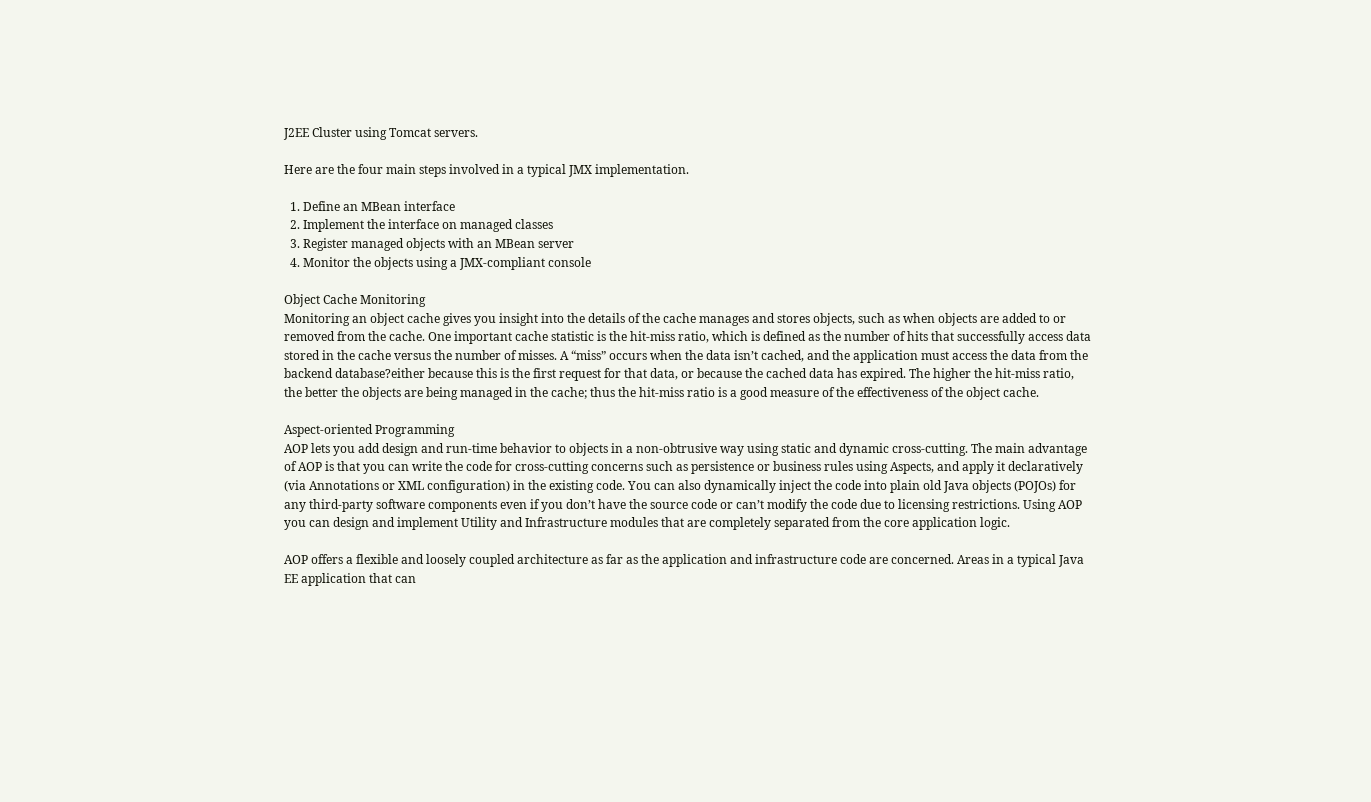J2EE Cluster using Tomcat servers.

Here are the four main steps involved in a typical JMX implementation.

  1. Define an MBean interface
  2. Implement the interface on managed classes
  3. Register managed objects with an MBean server
  4. Monitor the objects using a JMX-compliant console

Object Cache Monitoring
Monitoring an object cache gives you insight into the details of the cache manages and stores objects, such as when objects are added to or removed from the cache. One important cache statistic is the hit-miss ratio, which is defined as the number of hits that successfully access data stored in the cache versus the number of misses. A “miss” occurs when the data isn’t cached, and the application must access the data from the backend database?either because this is the first request for that data, or because the cached data has expired. The higher the hit-miss ratio, the better the objects are being managed in the cache; thus the hit-miss ratio is a good measure of the effectiveness of the object cache.

Aspect-oriented Programming
AOP lets you add design and run-time behavior to objects in a non-obtrusive way using static and dynamic cross-cutting. The main advantage of AOP is that you can write the code for cross-cutting concerns such as persistence or business rules using Aspects, and apply it declaratively (via Annotations or XML configuration) in the existing code. You can also dynamically inject the code into plain old Java objects (POJOs) for any third-party software components even if you don’t have the source code or can’t modify the code due to licensing restrictions. Using AOP you can design and implement Utility and Infrastructure modules that are completely separated from the core application logic.

AOP offers a flexible and loosely coupled architecture as far as the application and infrastructure code are concerned. Areas in a typical Java EE application that can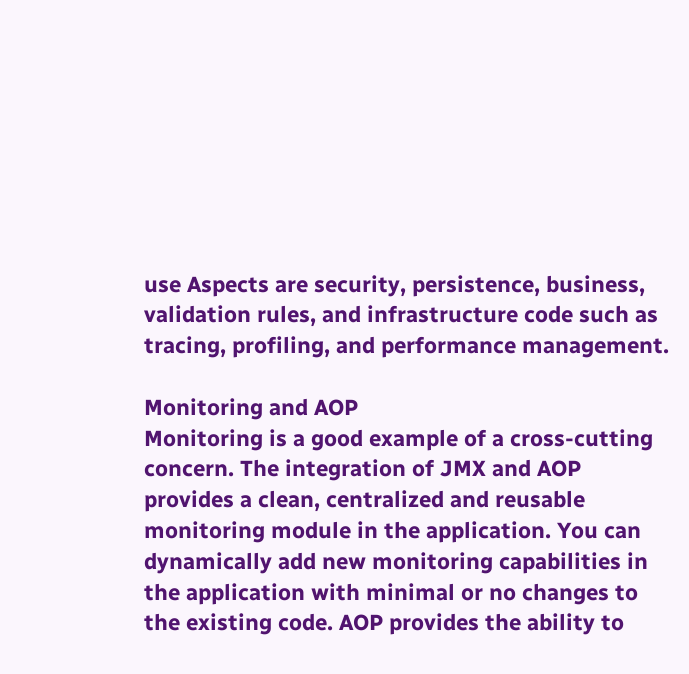use Aspects are security, persistence, business, validation rules, and infrastructure code such as tracing, profiling, and performance management.

Monitoring and AOP
Monitoring is a good example of a cross-cutting concern. The integration of JMX and AOP provides a clean, centralized and reusable monitoring module in the application. You can dynamically add new monitoring capabilities in the application with minimal or no changes to the existing code. AOP provides the ability to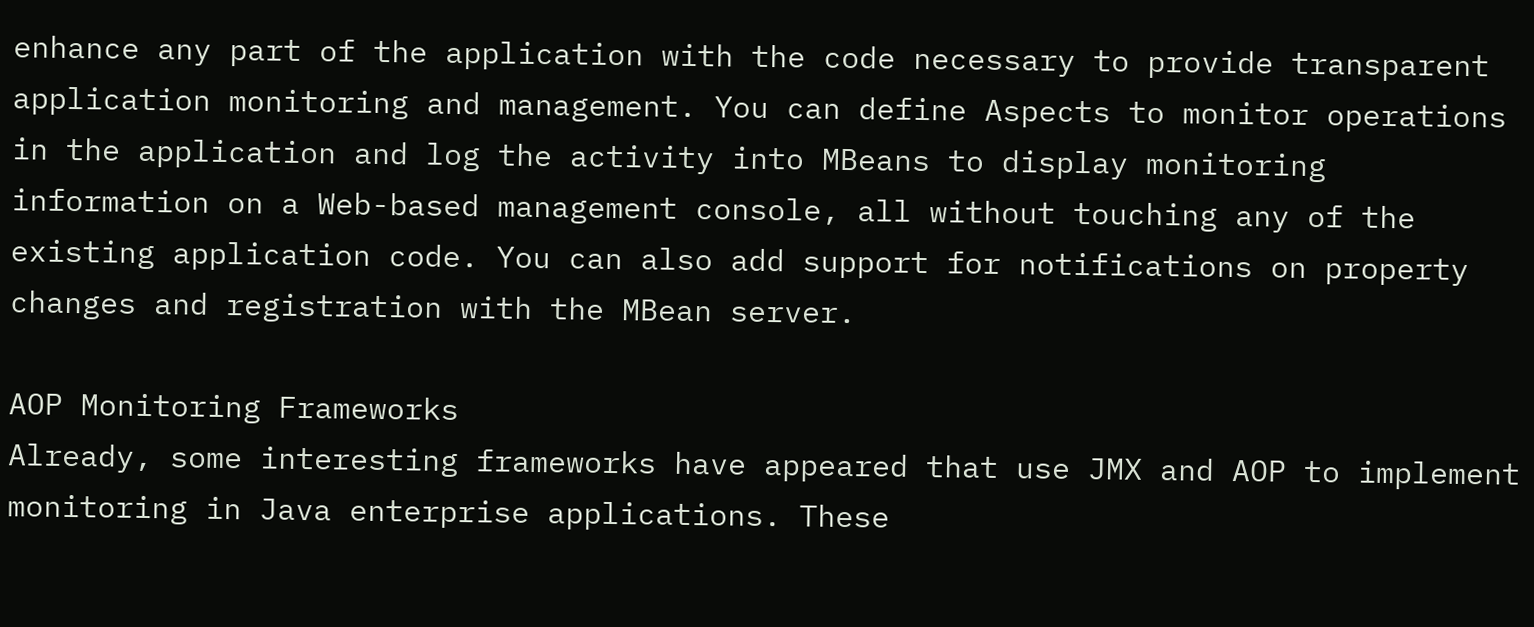enhance any part of the application with the code necessary to provide transparent application monitoring and management. You can define Aspects to monitor operations in the application and log the activity into MBeans to display monitoring information on a Web-based management console, all without touching any of the existing application code. You can also add support for notifications on property changes and registration with the MBean server.

AOP Monitoring Frameworks
Already, some interesting frameworks have appeared that use JMX and AOP to implement monitoring in Java enterprise applications. These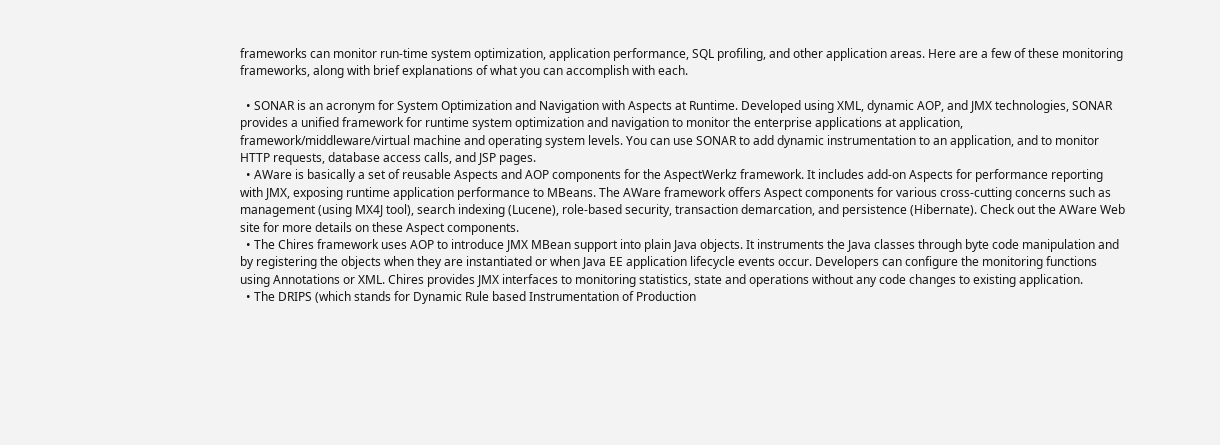frameworks can monitor run-time system optimization, application performance, SQL profiling, and other application areas. Here are a few of these monitoring frameworks, along with brief explanations of what you can accomplish with each.

  • SONAR is an acronym for System Optimization and Navigation with Aspects at Runtime. Developed using XML, dynamic AOP, and JMX technologies, SONAR provides a unified framework for runtime system optimization and navigation to monitor the enterprise applications at application, framework/middleware/virtual machine and operating system levels. You can use SONAR to add dynamic instrumentation to an application, and to monitor HTTP requests, database access calls, and JSP pages.
  • AWare is basically a set of reusable Aspects and AOP components for the AspectWerkz framework. It includes add-on Aspects for performance reporting with JMX, exposing runtime application performance to MBeans. The AWare framework offers Aspect components for various cross-cutting concerns such as management (using MX4J tool), search indexing (Lucene), role-based security, transaction demarcation, and persistence (Hibernate). Check out the AWare Web site for more details on these Aspect components.
  • The Chires framework uses AOP to introduce JMX MBean support into plain Java objects. It instruments the Java classes through byte code manipulation and by registering the objects when they are instantiated or when Java EE application lifecycle events occur. Developers can configure the monitoring functions using Annotations or XML. Chires provides JMX interfaces to monitoring statistics, state and operations without any code changes to existing application.
  • The DRIPS (which stands for Dynamic Rule based Instrumentation of Production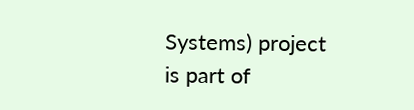Systems) project is part of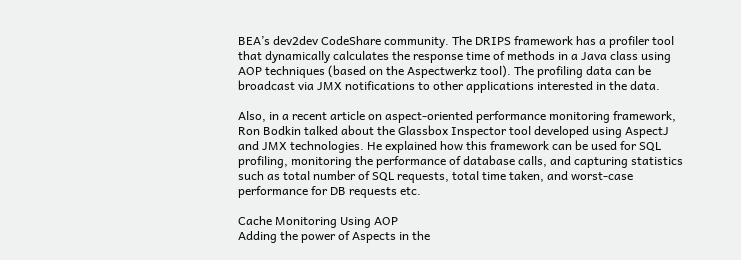BEA’s dev2dev CodeShare community. The DRIPS framework has a profiler tool that dynamically calculates the response time of methods in a Java class using AOP techniques (based on the Aspectwerkz tool). The profiling data can be broadcast via JMX notifications to other applications interested in the data.

Also, in a recent article on aspect-oriented performance monitoring framework, Ron Bodkin talked about the Glassbox Inspector tool developed using AspectJ and JMX technologies. He explained how this framework can be used for SQL profiling, monitoring the performance of database calls, and capturing statistics such as total number of SQL requests, total time taken, and worst-case performance for DB requests etc.

Cache Monitoring Using AOP
Adding the power of Aspects in the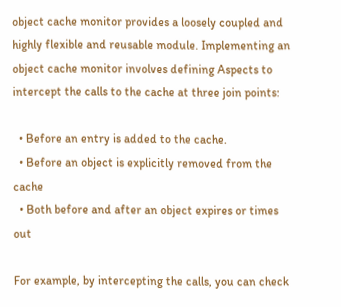object cache monitor provides a loosely coupled and highly flexible and reusable module. Implementing an object cache monitor involves defining Aspects to intercept the calls to the cache at three join points:

  • Before an entry is added to the cache.
  • Before an object is explicitly removed from the cache
  • Both before and after an object expires or times out

For example, by intercepting the calls, you can check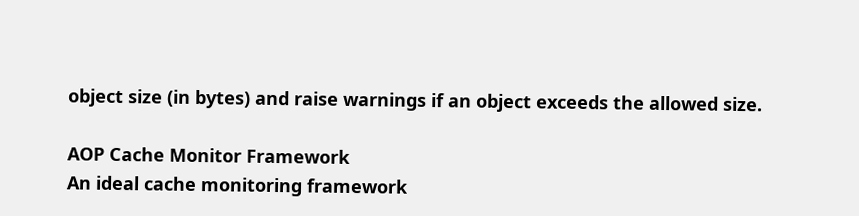object size (in bytes) and raise warnings if an object exceeds the allowed size.

AOP Cache Monitor Framework
An ideal cache monitoring framework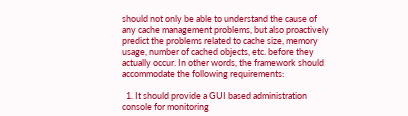should not only be able to understand the cause of any cache management problems, but also proactively predict the problems related to cache size, memory usage, number of cached objects, etc. before they actually occur. In other words, the framework should accommodate the following requirements:

  1. It should provide a GUI based administration console for monitoring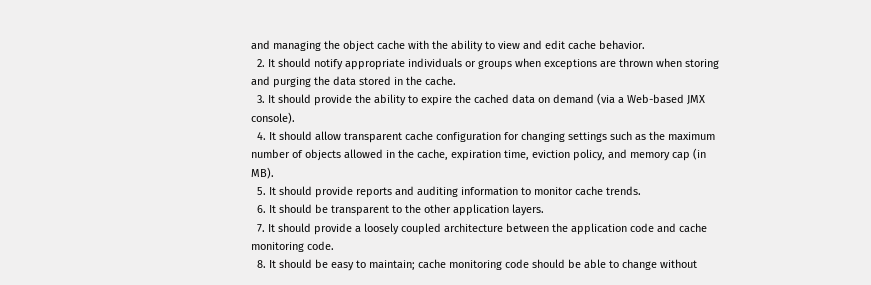and managing the object cache with the ability to view and edit cache behavior.
  2. It should notify appropriate individuals or groups when exceptions are thrown when storing and purging the data stored in the cache.
  3. It should provide the ability to expire the cached data on demand (via a Web-based JMX console).
  4. It should allow transparent cache configuration for changing settings such as the maximum number of objects allowed in the cache, expiration time, eviction policy, and memory cap (in MB).
  5. It should provide reports and auditing information to monitor cache trends.
  6. It should be transparent to the other application layers.
  7. It should provide a loosely coupled architecture between the application code and cache monitoring code.
  8. It should be easy to maintain; cache monitoring code should be able to change without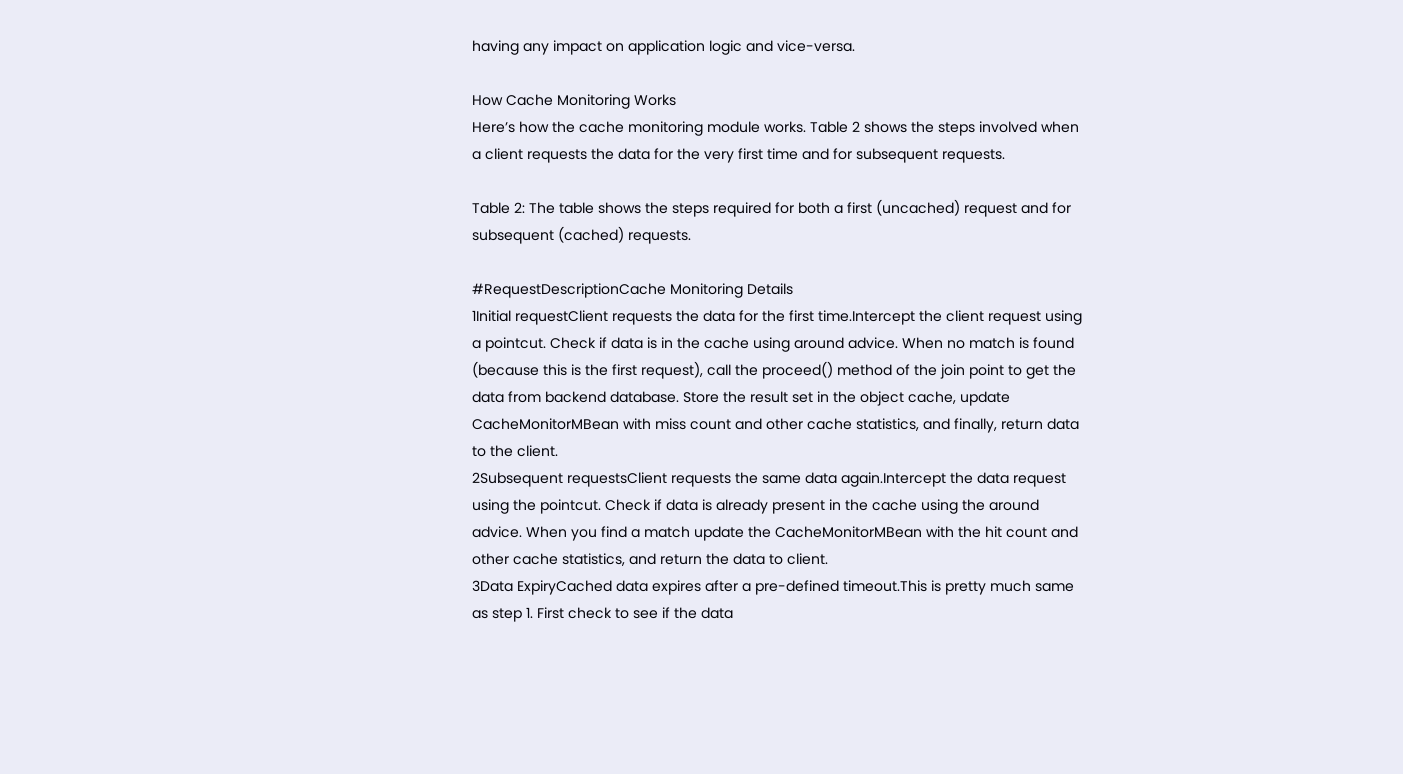having any impact on application logic and vice-versa.

How Cache Monitoring Works
Here’s how the cache monitoring module works. Table 2 shows the steps involved when a client requests the data for the very first time and for subsequent requests.

Table 2: The table shows the steps required for both a first (uncached) request and for subsequent (cached) requests.

#RequestDescriptionCache Monitoring Details
1Initial requestClient requests the data for the first time.Intercept the client request using a pointcut. Check if data is in the cache using around advice. When no match is found (because this is the first request), call the proceed() method of the join point to get the data from backend database. Store the result set in the object cache, update CacheMonitorMBean with miss count and other cache statistics, and finally, return data to the client.
2Subsequent requestsClient requests the same data again.Intercept the data request using the pointcut. Check if data is already present in the cache using the around advice. When you find a match update the CacheMonitorMBean with the hit count and other cache statistics, and return the data to client.
3Data ExpiryCached data expires after a pre-defined timeout.This is pretty much same as step 1. First check to see if the data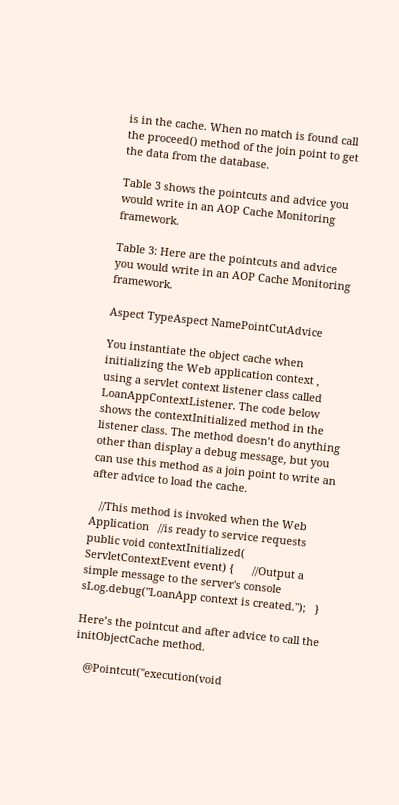is in the cache. When no match is found call the proceed() method of the join point to get the data from the database.

Table 3 shows the pointcuts and advice you would write in an AOP Cache Monitoring framework.

Table 3: Here are the pointcuts and advice you would write in an AOP Cache Monitoring framework.

Aspect TypeAspect NamePointCutAdvice

You instantiate the object cache when initializing the Web application context , using a servlet context listener class called LoanAppContextListener. The code below shows the contextInitialized method in the listener class. The method doesn’t do anything other than display a debug message, but you can use this method as a join point to write an after advice to load the cache.

   //This method is invoked when the Web Application   //is ready to service requests   public void contextInitialized(      ServletContextEvent event) {      //Output a simple message to the server's console      sLog.debug("LoanApp context is created.");   }

Here’s the pointcut and after advice to call the initObjectCache method.

   @Pointcut("execution(void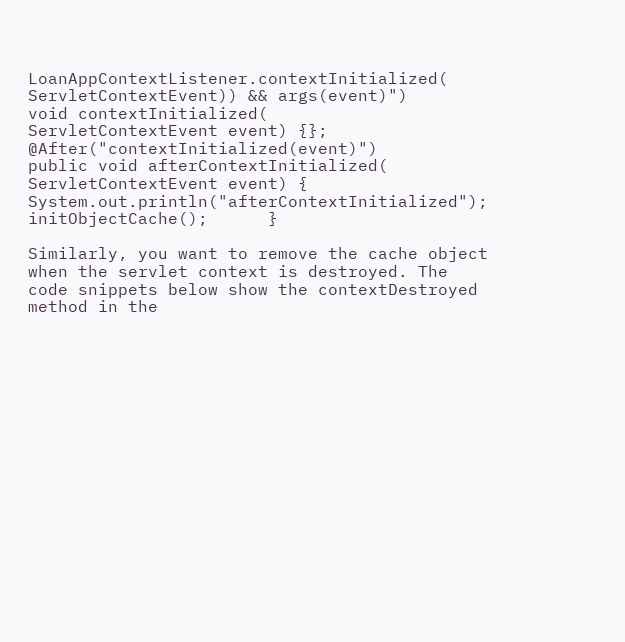LoanAppContextListener.contextInitialized(      ServletContextEvent)) && args(event)")      void contextInitialized(      ServletContextEvent event) {};   @After("contextInitialized(event)")      public void afterContextInitialized(         ServletContextEvent event) {         System.out.println("afterContextInitialized");         initObjectCache();      }

Similarly, you want to remove the cache object when the servlet context is destroyed. The code snippets below show the contextDestroyed method in the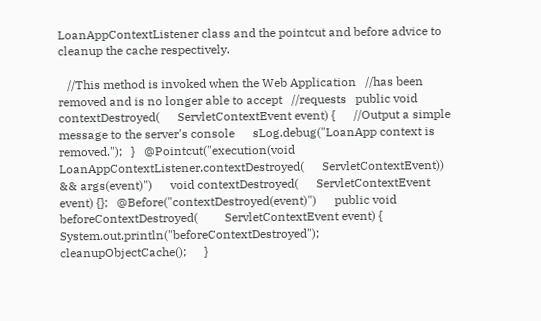LoanAppContextListener class and the pointcut and before advice to cleanup the cache respectively.

   //This method is invoked when the Web Application   //has been removed and is no longer able to accept   //requests   public void contextDestroyed(      ServletContextEvent event) {      //Output a simple message to the server's console      sLog.debug("LoanApp context is removed.");   }   @Pointcut("execution(void       LoanAppContextListener.contextDestroyed(      ServletContextEvent)) && args(event)")      void contextDestroyed(      ServletContextEvent event) {};   @Before("contextDestroyed(event)")      public void beforeContextDestroyed(         ServletContextEvent event) {         System.out.println("beforeContextDestroyed");         cleanupObjectCache();      }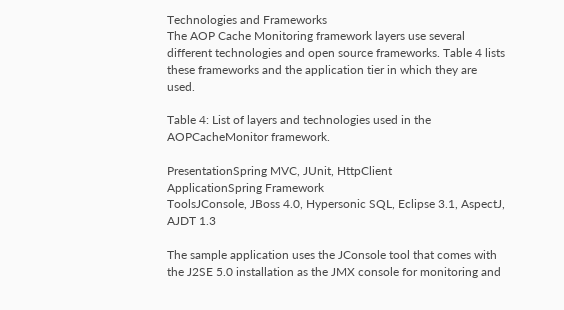Technologies and Frameworks
The AOP Cache Monitoring framework layers use several different technologies and open source frameworks. Table 4 lists these frameworks and the application tier in which they are used.

Table 4: List of layers and technologies used in the AOPCacheMonitor framework.

PresentationSpring MVC, JUnit, HttpClient
ApplicationSpring Framework
ToolsJConsole, JBoss 4.0, Hypersonic SQL, Eclipse 3.1, AspectJ, AJDT 1.3

The sample application uses the JConsole tool that comes with the J2SE 5.0 installation as the JMX console for monitoring and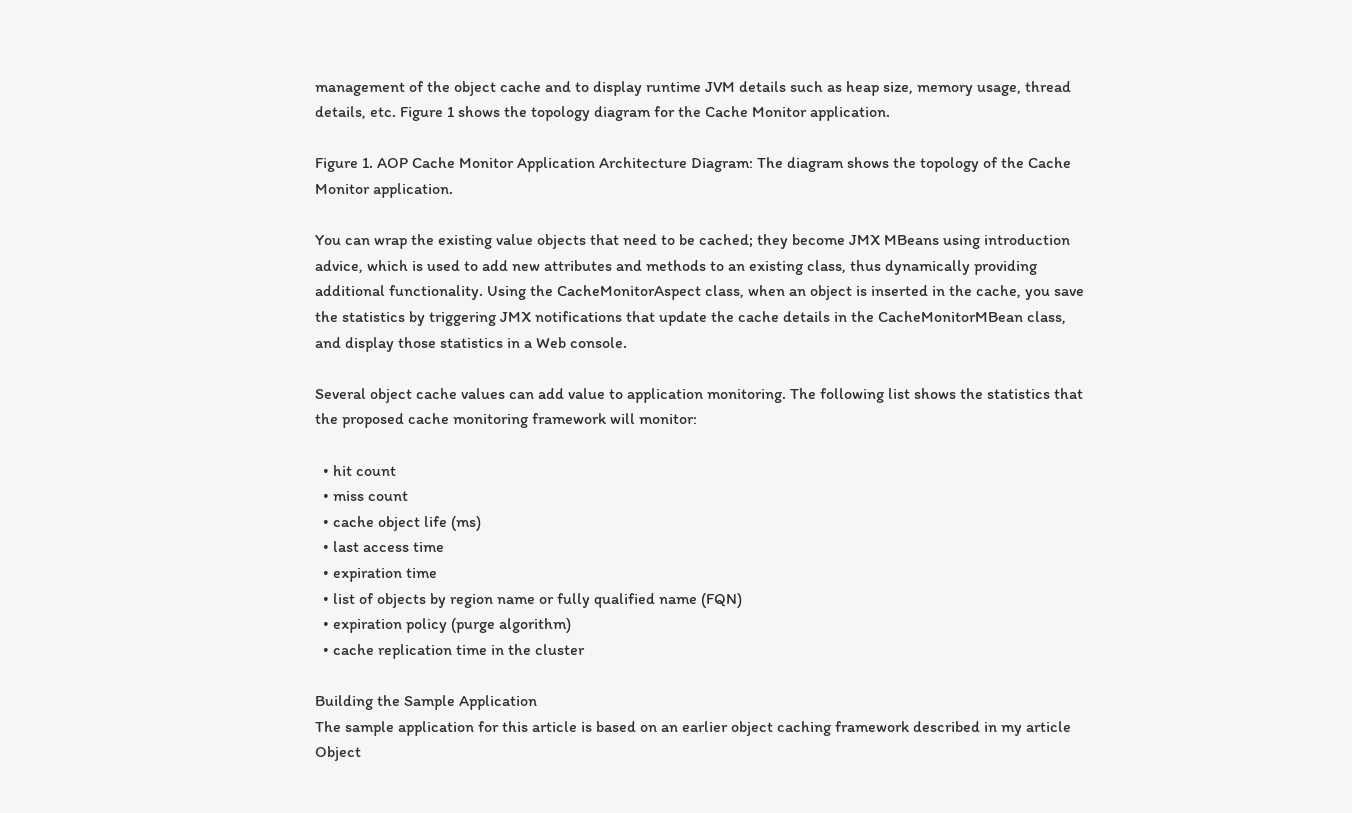management of the object cache and to display runtime JVM details such as heap size, memory usage, thread details, etc. Figure 1 shows the topology diagram for the Cache Monitor application.

Figure 1. AOP Cache Monitor Application Architecture Diagram: The diagram shows the topology of the Cache Monitor application.

You can wrap the existing value objects that need to be cached; they become JMX MBeans using introduction advice, which is used to add new attributes and methods to an existing class, thus dynamically providing additional functionality. Using the CacheMonitorAspect class, when an object is inserted in the cache, you save the statistics by triggering JMX notifications that update the cache details in the CacheMonitorMBean class, and display those statistics in a Web console.

Several object cache values can add value to application monitoring. The following list shows the statistics that the proposed cache monitoring framework will monitor:

  • hit count
  • miss count
  • cache object life (ms)
  • last access time
  • expiration time
  • list of objects by region name or fully qualified name (FQN)
  • expiration policy (purge algorithm)
  • cache replication time in the cluster

Building the Sample Application
The sample application for this article is based on an earlier object caching framework described in my article Object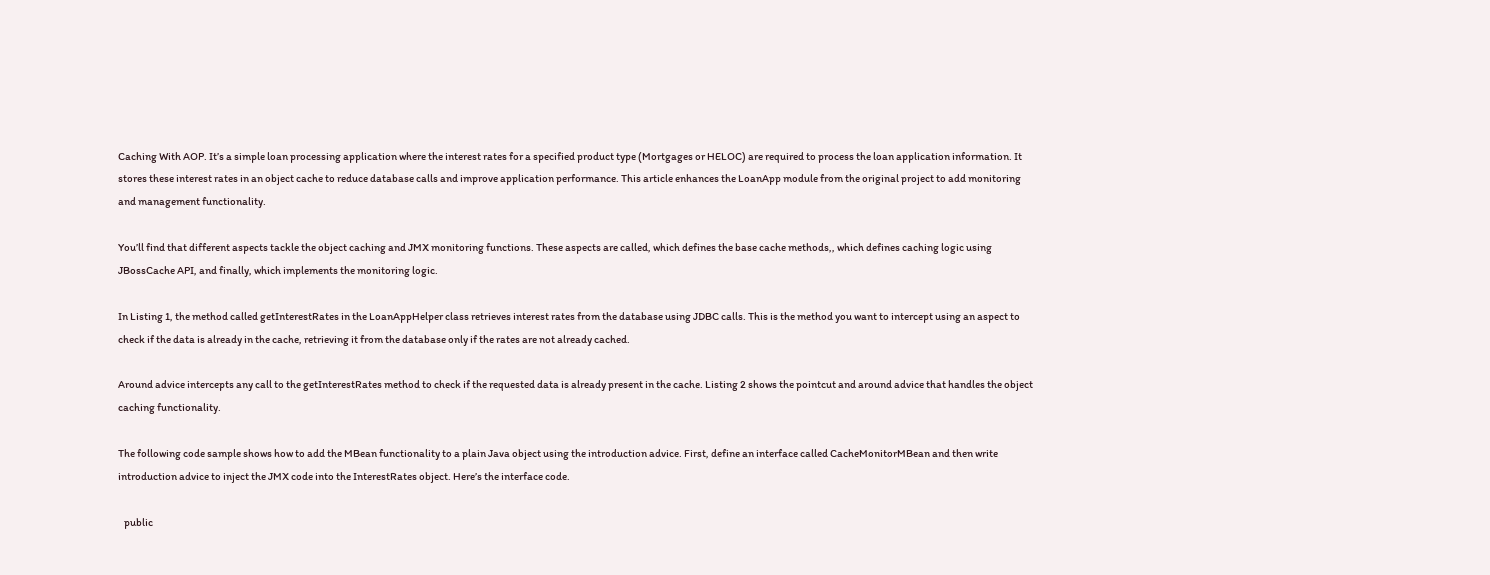Caching With AOP. It’s a simple loan processing application where the interest rates for a specified product type (Mortgages or HELOC) are required to process the loan application information. It stores these interest rates in an object cache to reduce database calls and improve application performance. This article enhances the LoanApp module from the original project to add monitoring and management functionality.

You’ll find that different aspects tackle the object caching and JMX monitoring functions. These aspects are called, which defines the base cache methods,, which defines caching logic using JBossCache API, and finally, which implements the monitoring logic.

In Listing 1, the method called getInterestRates in the LoanAppHelper class retrieves interest rates from the database using JDBC calls. This is the method you want to intercept using an aspect to check if the data is already in the cache, retrieving it from the database only if the rates are not already cached.

Around advice intercepts any call to the getInterestRates method to check if the requested data is already present in the cache. Listing 2 shows the pointcut and around advice that handles the object caching functionality.

The following code sample shows how to add the MBean functionality to a plain Java object using the introduction advice. First, define an interface called CacheMonitorMBean and then write introduction advice to inject the JMX code into the InterestRates object. Here’s the interface code.

   public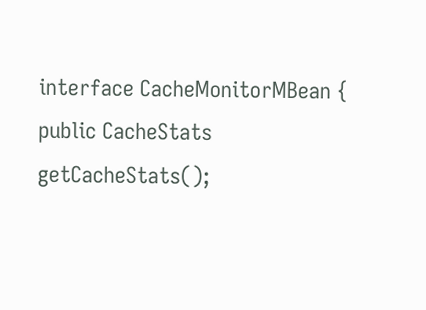interface CacheMonitorMBean {     public CacheStats getCacheStats();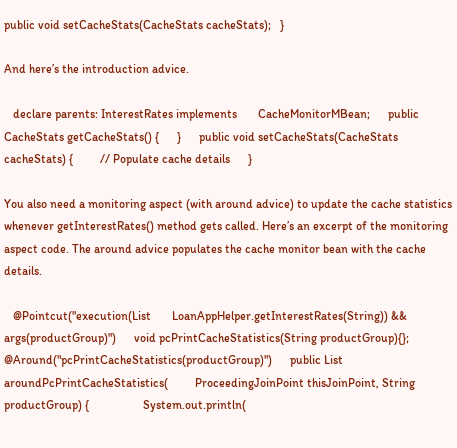public void setCacheStats(CacheStats cacheStats);   }

And here’s the introduction advice.

   declare parents: InterestRates implements       CacheMonitorMBean;      public CacheStats getCacheStats() {      }      public void setCacheStats(CacheStats cacheStats) {         // Populate cache details      }

You also need a monitoring aspect (with around advice) to update the cache statistics whenever getInterestRates() method gets called. Here’s an excerpt of the monitoring aspect code. The around advice populates the cache monitor bean with the cache details.

   @Pointcut("execution(List       LoanAppHelper.getInterestRates(String)) &&       args(productGroup)")      void pcPrintCacheStatistics(String productGroup){};   @Around("pcPrintCacheStatistics(productGroup)")      public List aroundPcPrintCacheStatistics(         ProceedingJoinPoint thisJoinPoint, String          productGroup) {                  System.out.println(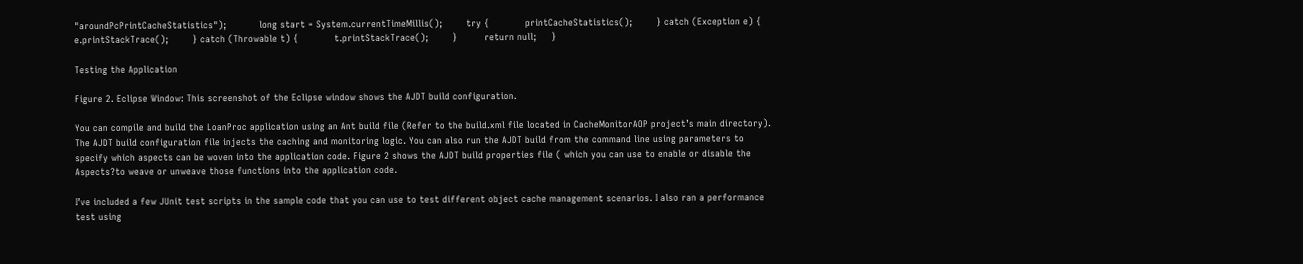"aroundPcPrintCacheStatistics");           long start = System.currentTimeMillis();        try {            printCacheStatistics();        } catch (Exception e) {            e.printStackTrace();        } catch (Throwable t) {            t.printStackTrace();        }         return null;     }

Testing the Application

Figure 2. Eclipse Window: This screenshot of the Eclipse window shows the AJDT build configuration.

You can compile and build the LoanProc application using an Ant build file (Refer to the build.xml file located in CacheMonitorAOP project’s main directory). The AJDT build configuration file injects the caching and monitoring logic. You can also run the AJDT build from the command line using parameters to specify which aspects can be woven into the application code. Figure 2 shows the AJDT build properties file ( which you can use to enable or disable the Aspects?to weave or unweave those functions into the application code.

I’ve included a few JUnit test scripts in the sample code that you can use to test different object cache management scenarios. I also ran a performance test using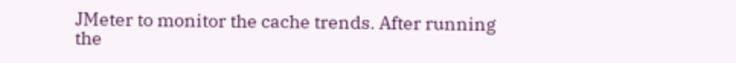JMeter to monitor the cache trends. After running the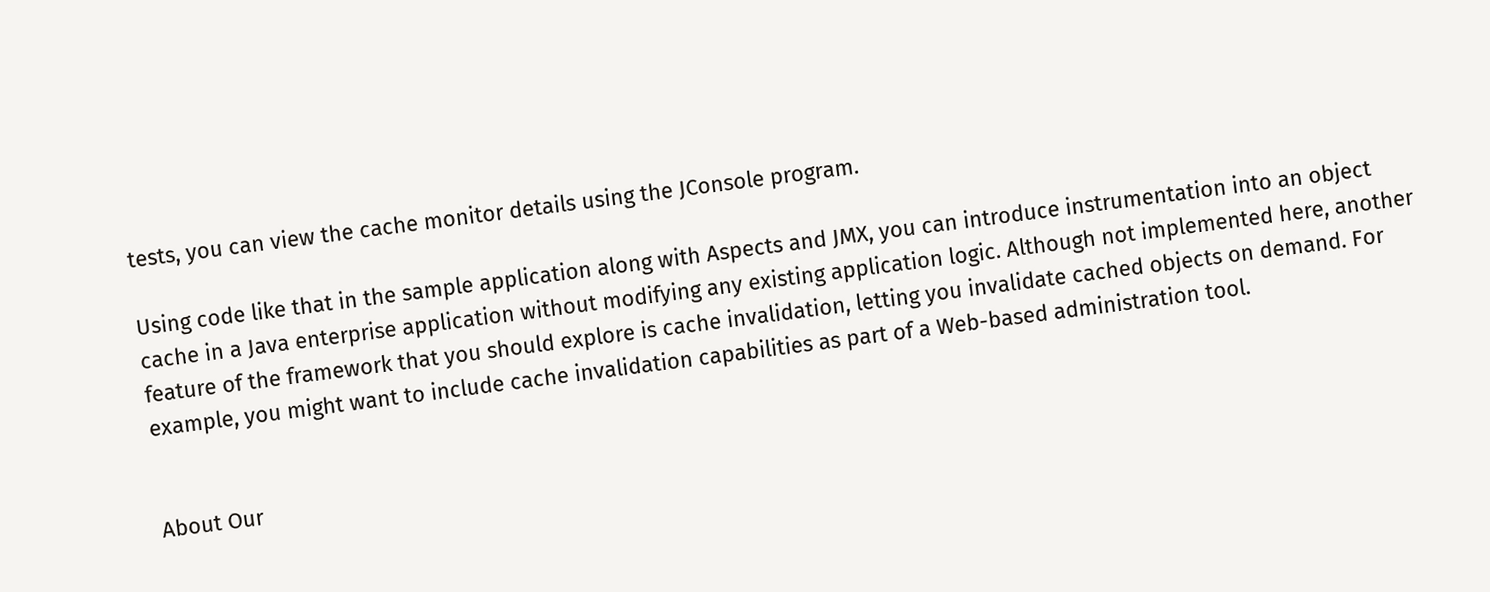tests, you can view the cache monitor details using the JConsole program.

Using code like that in the sample application along with Aspects and JMX, you can introduce instrumentation into an object cache in a Java enterprise application without modifying any existing application logic. Although not implemented here, another feature of the framework that you should explore is cache invalidation, letting you invalidate cached objects on demand. For example, you might want to include cache invalidation capabilities as part of a Web-based administration tool.


About Our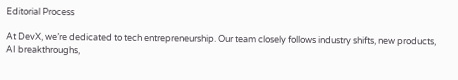Editorial Process

At DevX, we’re dedicated to tech entrepreneurship. Our team closely follows industry shifts, new products, AI breakthroughs,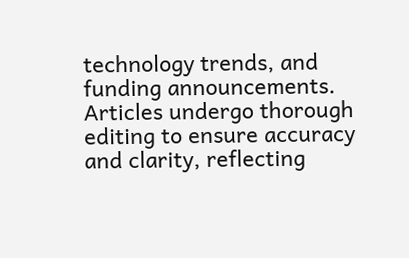technology trends, and funding announcements. Articles undergo thorough editing to ensure accuracy and clarity, reflecting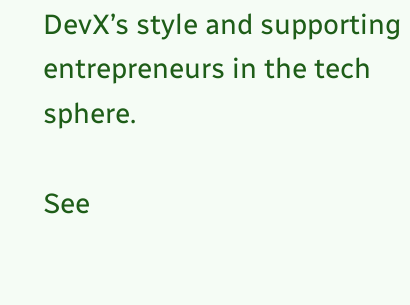DevX’s style and supporting entrepreneurs in the tech sphere.

See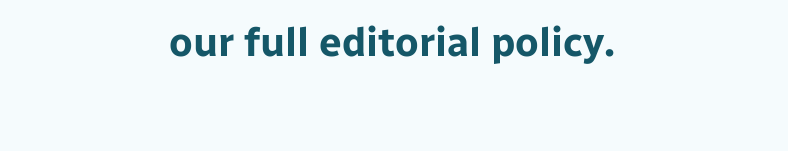our full editorial policy.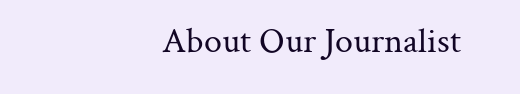About Our Journalist